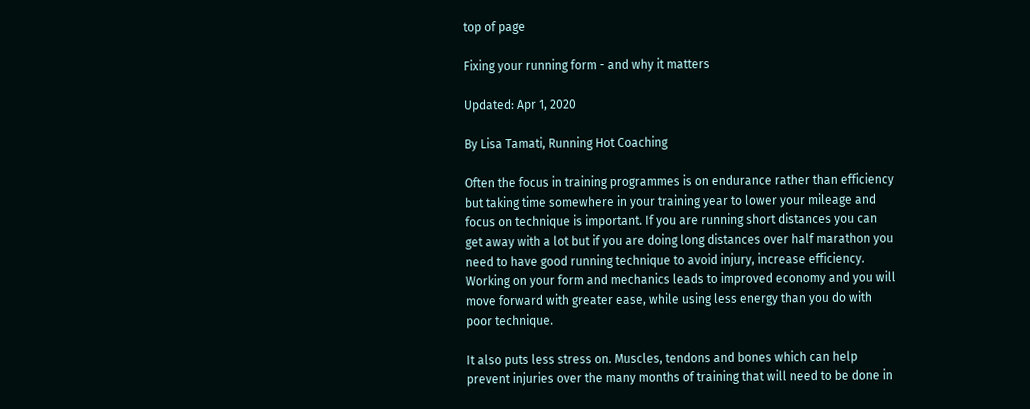top of page

Fixing your running form - and why it matters

Updated: Apr 1, 2020

By Lisa Tamati, Running Hot Coaching

Often the focus in training programmes is on endurance rather than efficiency but taking time somewhere in your training year to lower your mileage and focus on technique is important. If you are running short distances you can get away with a lot but if you are doing long distances over half marathon you need to have good running technique to avoid injury, increase efficiency. Working on your form and mechanics leads to improved economy and you will move forward with greater ease, while using less energy than you do with poor technique.

It also puts less stress on. Muscles, tendons and bones which can help prevent injuries over the many months of training that will need to be done in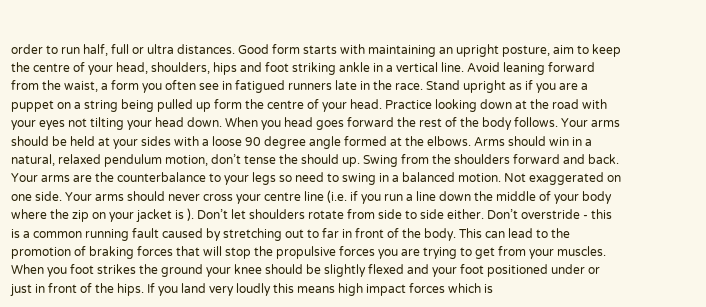order to run half, full or ultra distances. Good form starts with maintaining an upright posture, aim to keep the centre of your head, shoulders, hips and foot striking ankle in a vertical line. Avoid leaning forward from the waist, a form you often see in fatigued runners late in the race. Stand upright as if you are a puppet on a string being pulled up form the centre of your head. Practice looking down at the road with your eyes not tilting your head down. When you head goes forward the rest of the body follows. Your arms should be held at your sides with a loose 90 degree angle formed at the elbows. Arms should win in a natural, relaxed pendulum motion, don’t tense the should up. Swing from the shoulders forward and back. Your arms are the counterbalance to your legs so need to swing in a balanced motion. Not exaggerated on one side. Your arms should never cross your centre line (i.e. if you run a line down the middle of your body where the zip on your jacket is ). Don’t let shoulders rotate from side to side either. Don’t overstride - this is a common running fault caused by stretching out to far in front of the body. This can lead to the promotion of braking forces that will stop the propulsive forces you are trying to get from your muscles. When you foot strikes the ground your knee should be slightly flexed and your foot positioned under or just in front of the hips. If you land very loudly this means high impact forces which is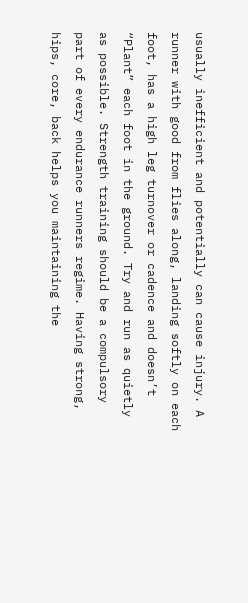usually inefficient and potentially can cause injury. A runner with good from flies along, landing softly on each foot, has a high leg turnover or cadence and doesn’t “Plant” each foot in the ground. Try and run as quietly as possible. Strength training should be a compulsory part of every endurance runners regime. Having strong, hips, core, back helps you maintaining the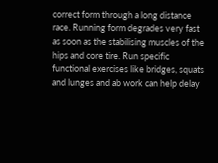correct form through a long distance race. Running form degrades very fast as soon as the stabilising muscles of the hips and core tire. Run specific functional exercises like bridges, squats and lunges and ab work can help delay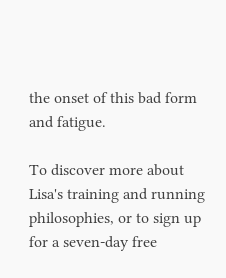the onset of this bad form and fatigue.

To discover more about Lisa's training and running philosophies, or to sign up for a seven-day free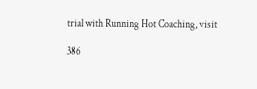trial with Running Hot Coaching, visit

386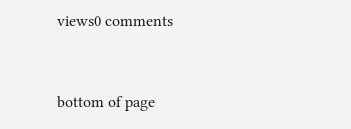views0 comments


bottom of page